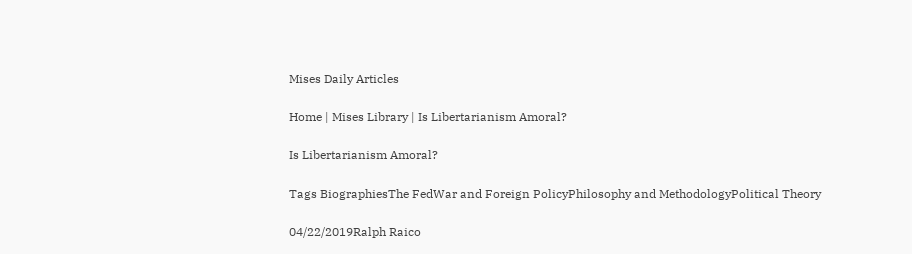Mises Daily Articles

Home | Mises Library | Is Libertarianism Amoral?

Is Libertarianism Amoral?

Tags BiographiesThe FedWar and Foreign PolicyPhilosophy and MethodologyPolitical Theory

04/22/2019Ralph Raico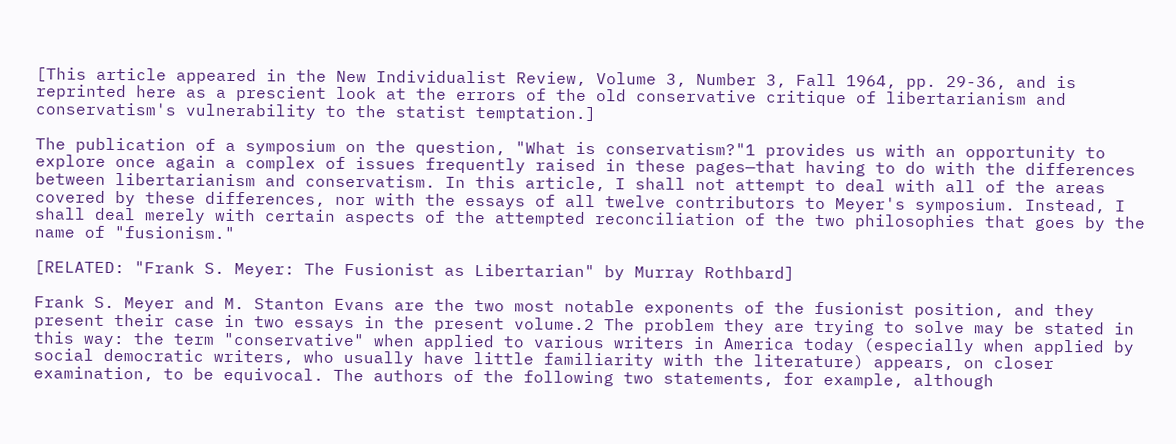[This article appeared in the New Individualist Review, Volume 3, Number 3, Fall 1964, pp. 29-36, and is reprinted here as a prescient look at the errors of the old conservative critique of libertarianism and conservatism's vulnerability to the statist temptation.]

The publication of a symposium on the question, "What is conservatism?"1 provides us with an opportunity to explore once again a complex of issues frequently raised in these pages—that having to do with the differences between libertarianism and conservatism. In this article, I shall not attempt to deal with all of the areas covered by these differences, nor with the essays of all twelve contributors to Meyer's symposium. Instead, I shall deal merely with certain aspects of the attempted reconciliation of the two philosophies that goes by the name of "fusionism."

[RELATED: "Frank S. Meyer: The Fusionist as Libertarian" by Murray Rothbard]

Frank S. Meyer and M. Stanton Evans are the two most notable exponents of the fusionist position, and they present their case in two essays in the present volume.2 The problem they are trying to solve may be stated in this way: the term "conservative" when applied to various writers in America today (especially when applied by social democratic writers, who usually have little familiarity with the literature) appears, on closer examination, to be equivocal. The authors of the following two statements, for example, although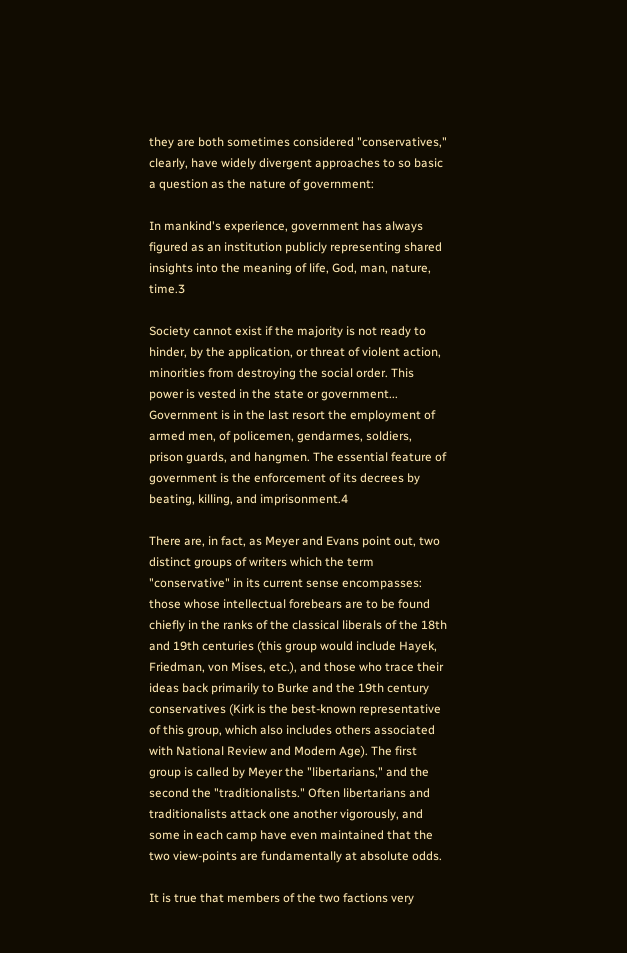they are both sometimes considered "conservatives," clearly, have widely divergent approaches to so basic a question as the nature of government:

In mankind's experience, government has always figured as an institution publicly representing shared insights into the meaning of life, God, man, nature, time.3

Society cannot exist if the majority is not ready to hinder, by the application, or threat of violent action, minorities from destroying the social order. This power is vested in the state or government... Government is in the last resort the employment of armed men, of policemen, gendarmes, soldiers, prison guards, and hangmen. The essential feature of government is the enforcement of its decrees by beating, killing, and imprisonment.4

There are, in fact, as Meyer and Evans point out, two distinct groups of writers which the term "conservative" in its current sense encompasses: those whose intellectual forebears are to be found chiefly in the ranks of the classical liberals of the 18th and 19th centuries (this group would include Hayek, Friedman, von Mises, etc.), and those who trace their ideas back primarily to Burke and the 19th century conservatives (Kirk is the best-known representative of this group, which also includes others associated with National Review and Modern Age). The first group is called by Meyer the "libertarians," and the second the "traditionalists." Often libertarians and traditionalists attack one another vigorously, and some in each camp have even maintained that the two view-points are fundamentally at absolute odds.

It is true that members of the two factions very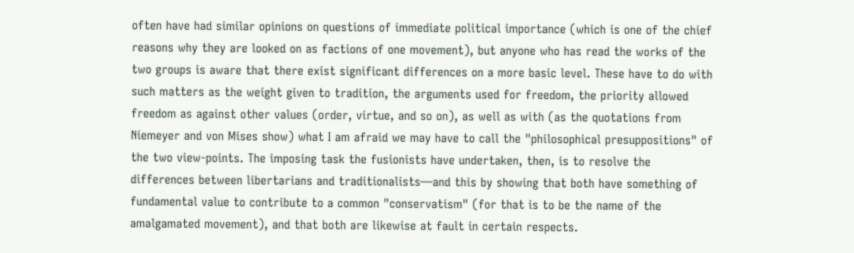often have had similar opinions on questions of immediate political importance (which is one of the chief reasons why they are looked on as factions of one movement), but anyone who has read the works of the two groups is aware that there exist significant differences on a more basic level. These have to do with such matters as the weight given to tradition, the arguments used for freedom, the priority allowed freedom as against other values (order, virtue, and so on), as well as with (as the quotations from Niemeyer and von Mises show) what I am afraid we may have to call the "philosophical presuppositions" of the two view-points. The imposing task the fusionists have undertaken, then, is to resolve the differences between libertarians and traditionalists—and this by showing that both have something of fundamental value to contribute to a common "conservatism" (for that is to be the name of the amalgamated movement), and that both are likewise at fault in certain respects.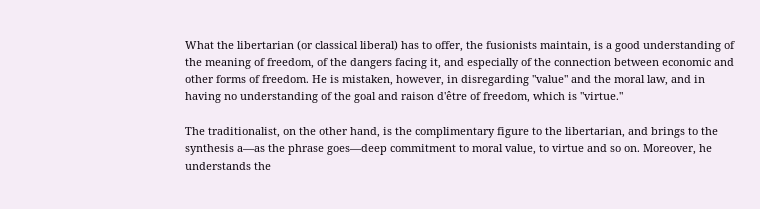What the libertarian (or classical liberal) has to offer, the fusionists maintain, is a good understanding of the meaning of freedom, of the dangers facing it, and especially of the connection between economic and other forms of freedom. He is mistaken, however, in disregarding "value" and the moral law, and in having no understanding of the goal and raison d'être of freedom, which is "virtue."

The traditionalist, on the other hand, is the complimentary figure to the libertarian, and brings to the synthesis a—as the phrase goes—deep commitment to moral value, to virtue and so on. Moreover, he understands the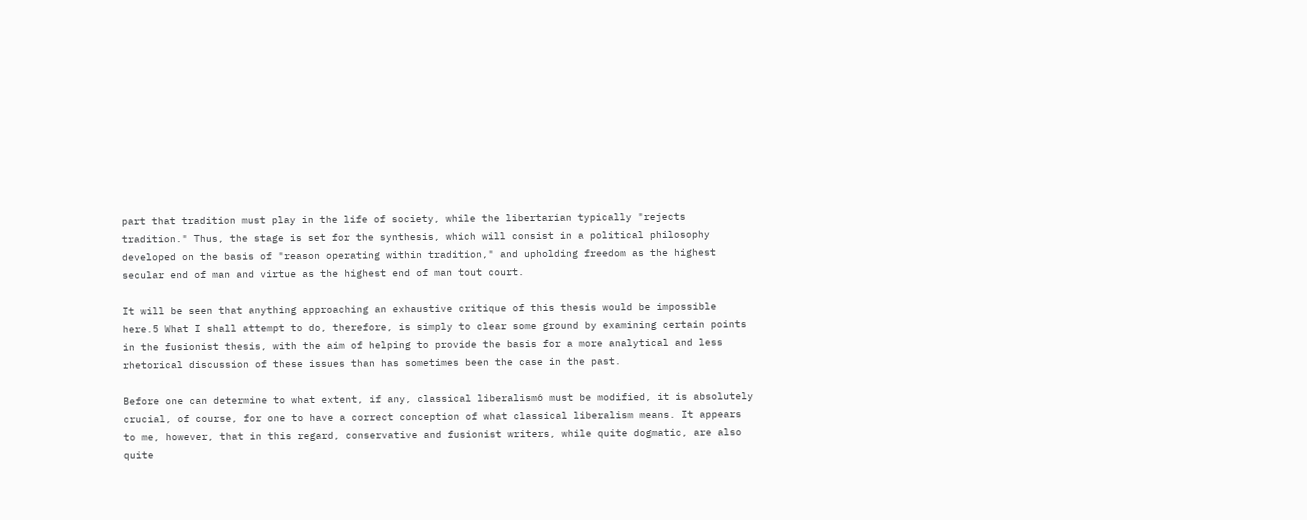part that tradition must play in the life of society, while the libertarian typically "rejects tradition." Thus, the stage is set for the synthesis, which will consist in a political philosophy developed on the basis of "reason operating within tradition," and upholding freedom as the highest secular end of man and virtue as the highest end of man tout court.

It will be seen that anything approaching an exhaustive critique of this thesis would be impossible here.5 What I shall attempt to do, therefore, is simply to clear some ground by examining certain points in the fusionist thesis, with the aim of helping to provide the basis for a more analytical and less rhetorical discussion of these issues than has sometimes been the case in the past.

Before one can determine to what extent, if any, classical liberalism6 must be modified, it is absolutely crucial, of course, for one to have a correct conception of what classical liberalism means. It appears to me, however, that in this regard, conservative and fusionist writers, while quite dogmatic, are also quite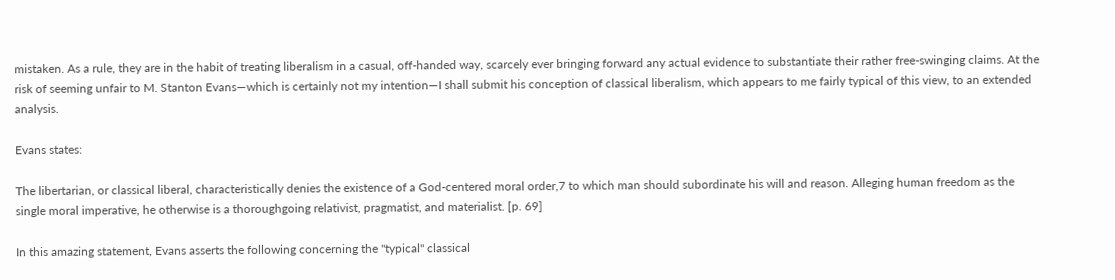mistaken. As a rule, they are in the habit of treating liberalism in a casual, off-handed way, scarcely ever bringing forward any actual evidence to substantiate their rather free-swinging claims. At the risk of seeming unfair to M. Stanton Evans—which is certainly not my intention—I shall submit his conception of classical liberalism, which appears to me fairly typical of this view, to an extended analysis.

Evans states:

The libertarian, or classical liberal, characteristically denies the existence of a God-centered moral order,7 to which man should subordinate his will and reason. Alleging human freedom as the single moral imperative, he otherwise is a thoroughgoing relativist, pragmatist, and materialist. [p. 69]

In this amazing statement, Evans asserts the following concerning the "typical" classical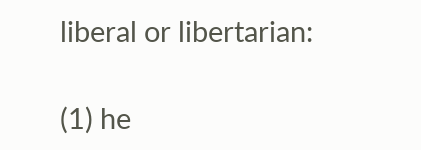liberal or libertarian:

(1) he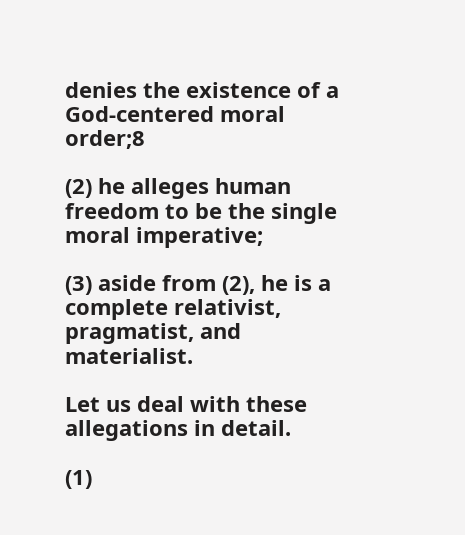denies the existence of a God-centered moral order;8

(2) he alleges human freedom to be the single moral imperative;

(3) aside from (2), he is a complete relativist, pragmatist, and materialist.

Let us deal with these allegations in detail.

(1)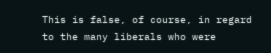This is false, of course, in regard to the many liberals who were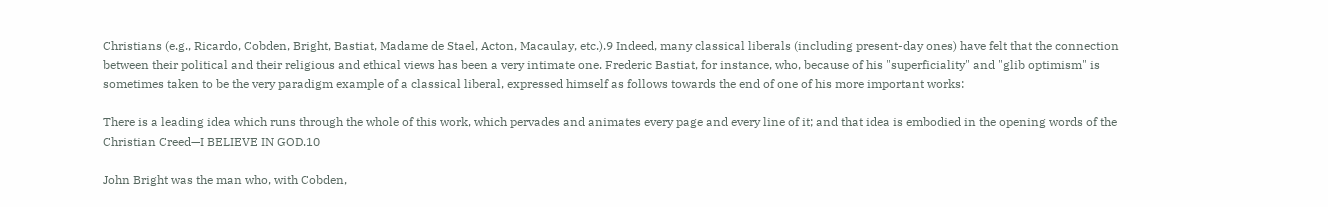Christians (e.g., Ricardo, Cobden, Bright, Bastiat, Madame de Stael, Acton, Macaulay, etc.).9 Indeed, many classical liberals (including present-day ones) have felt that the connection between their political and their religious and ethical views has been a very intimate one. Frederic Bastiat, for instance, who, because of his "superficiality" and "glib optimism" is sometimes taken to be the very paradigm example of a classical liberal, expressed himself as follows towards the end of one of his more important works:

There is a leading idea which runs through the whole of this work, which pervades and animates every page and every line of it; and that idea is embodied in the opening words of the Christian Creed—I BELIEVE IN GOD.10

John Bright was the man who, with Cobden,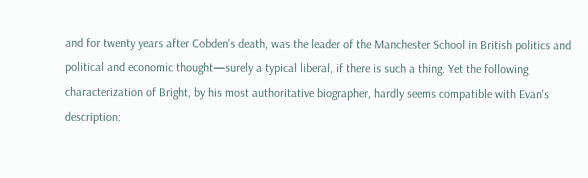and for twenty years after Cobden's death, was the leader of the Manchester School in British politics and political and economic thought—surely a typical liberal, if there is such a thing. Yet the following characterization of Bright, by his most authoritative biographer, hardly seems compatible with Evan's description: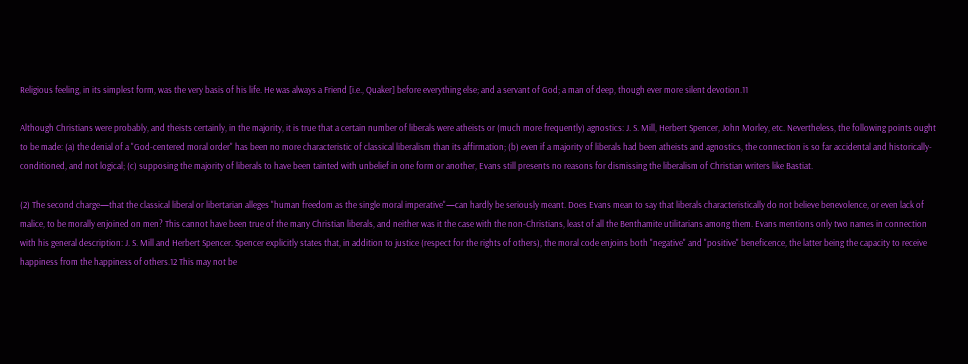Religious feeling, in its simplest form, was the very basis of his life. He was always a Friend [i.e., Quaker] before everything else; and a servant of God; a man of deep, though ever more silent devotion.11

Although Christians were probably, and theists certainly, in the majority, it is true that a certain number of liberals were atheists or (much more frequently) agnostics: J. S. Mill, Herbert Spencer, John Morley, etc. Nevertheless, the following points ought to be made: (a) the denial of a "God-centered moral order" has been no more characteristic of classical liberalism than its affirmation; (b) even if a majority of liberals had been atheists and agnostics, the connection is so far accidental and historically-conditioned, and not logical; (c) supposing the majority of liberals to have been tainted with unbelief in one form or another, Evans still presents no reasons for dismissing the liberalism of Christian writers like Bastiat.

(2) The second charge—that the classical liberal or libertarian alleges "human freedom as the single moral imperative"—can hardly be seriously meant. Does Evans mean to say that liberals characteristically do not believe benevolence, or even lack of malice, to be morally enjoined on men? This cannot have been true of the many Christian liberals, and neither was it the case with the non-Christians, least of all the Benthamite utilitarians among them. Evans mentions only two names in connection with his general description: J. S. Mill and Herbert Spencer. Spencer explicitly states that, in addition to justice (respect for the rights of others), the moral code enjoins both "negative" and "positive" beneficence, the latter being the capacity to receive happiness from the happiness of others.12 This may not be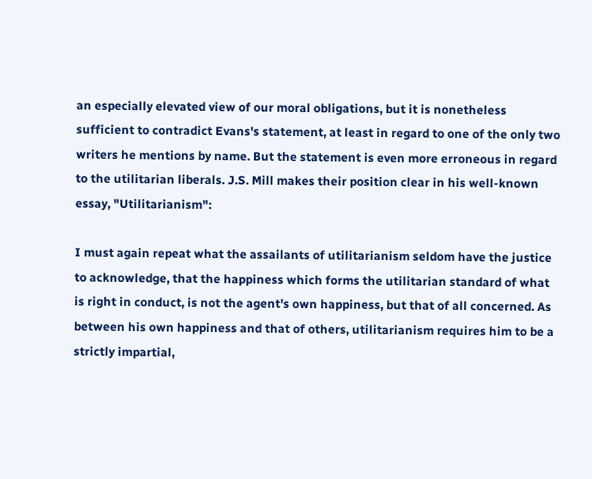an especially elevated view of our moral obligations, but it is nonetheless sufficient to contradict Evans's statement, at least in regard to one of the only two writers he mentions by name. But the statement is even more erroneous in regard to the utilitarian liberals. J.S. Mill makes their position clear in his well-known essay, "Utilitarianism":

I must again repeat what the assailants of utilitarianism seldom have the justice to acknowledge, that the happiness which forms the utilitarian standard of what is right in conduct, is not the agent's own happiness, but that of all concerned. As between his own happiness and that of others, utilitarianism requires him to be a strictly impartial,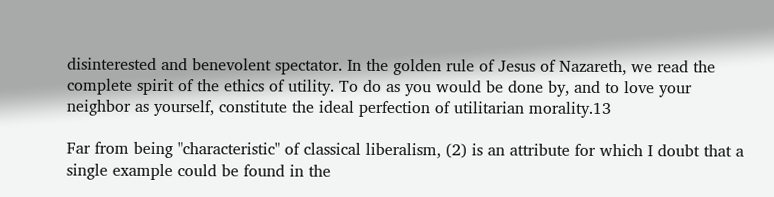disinterested and benevolent spectator. In the golden rule of Jesus of Nazareth, we read the complete spirit of the ethics of utility. To do as you would be done by, and to love your neighbor as yourself, constitute the ideal perfection of utilitarian morality.13

Far from being "characteristic" of classical liberalism, (2) is an attribute for which I doubt that a single example could be found in the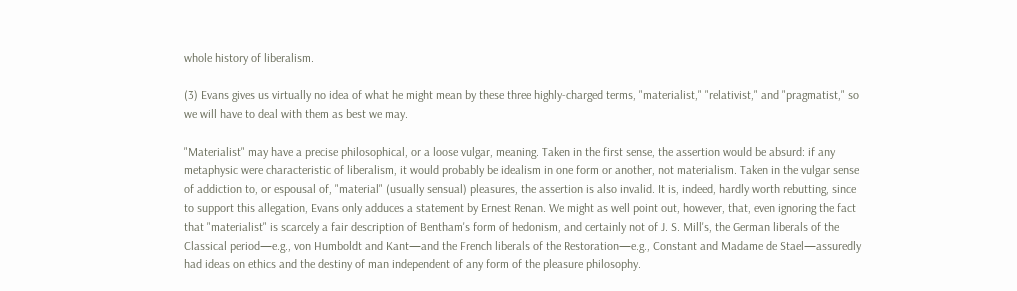whole history of liberalism.

(3) Evans gives us virtually no idea of what he might mean by these three highly-charged terms, "materialist," "relativist," and "pragmatist," so we will have to deal with them as best we may.

"Materialist" may have a precise philosophical, or a loose vulgar, meaning. Taken in the first sense, the assertion would be absurd: if any metaphysic were characteristic of liberalism, it would probably be idealism in one form or another, not materialism. Taken in the vulgar sense of addiction to, or espousal of, "material" (usually sensual) pleasures, the assertion is also invalid. It is, indeed, hardly worth rebutting, since to support this allegation, Evans only adduces a statement by Ernest Renan. We might as well point out, however, that, even ignoring the fact that "materialist" is scarcely a fair description of Bentham's form of hedonism, and certainly not of J. S. Mill's, the German liberals of the Classical period—e.g., von Humboldt and Kant—and the French liberals of the Restoration—e.g., Constant and Madame de Stael—assuredly had ideas on ethics and the destiny of man independent of any form of the pleasure philosophy.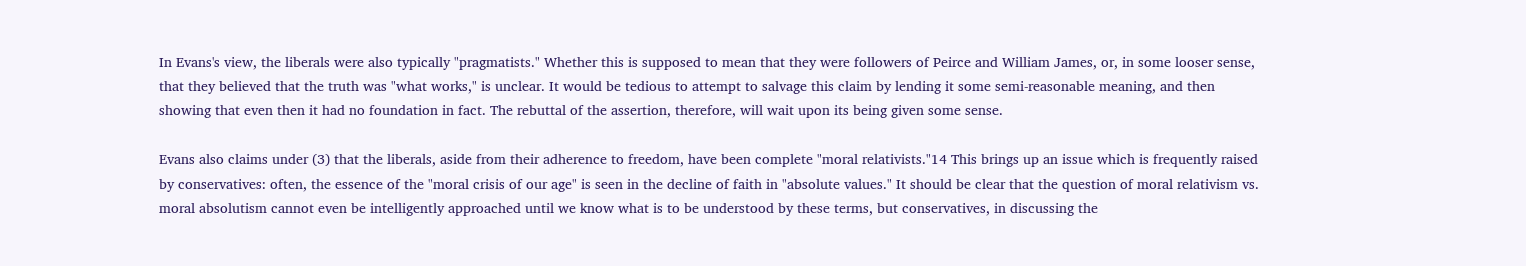In Evans's view, the liberals were also typically "pragmatists." Whether this is supposed to mean that they were followers of Peirce and William James, or, in some looser sense, that they believed that the truth was "what works," is unclear. It would be tedious to attempt to salvage this claim by lending it some semi-reasonable meaning, and then showing that even then it had no foundation in fact. The rebuttal of the assertion, therefore, will wait upon its being given some sense.

Evans also claims under (3) that the liberals, aside from their adherence to freedom, have been complete "moral relativists."14 This brings up an issue which is frequently raised by conservatives: often, the essence of the "moral crisis of our age" is seen in the decline of faith in "absolute values." It should be clear that the question of moral relativism vs. moral absolutism cannot even be intelligently approached until we know what is to be understood by these terms, but conservatives, in discussing the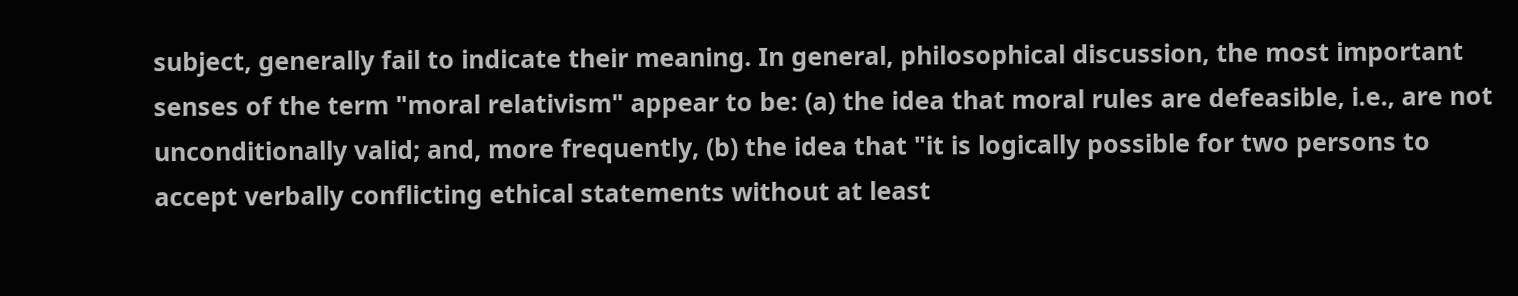subject, generally fail to indicate their meaning. In general, philosophical discussion, the most important senses of the term "moral relativism" appear to be: (a) the idea that moral rules are defeasible, i.e., are not unconditionally valid; and, more frequently, (b) the idea that "it is logically possible for two persons to accept verbally conflicting ethical statements without at least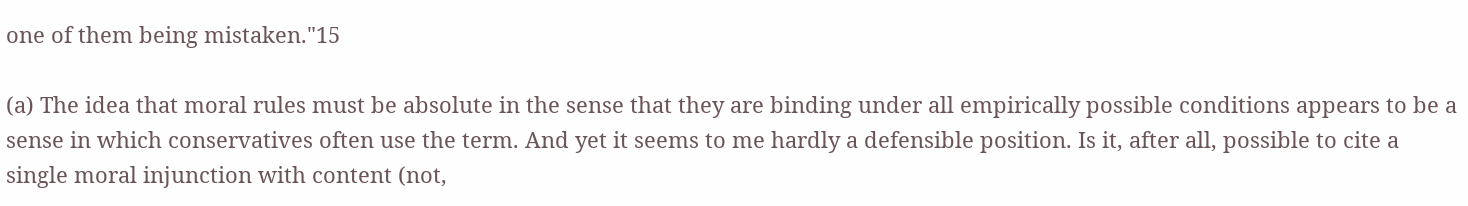one of them being mistaken."15

(a) The idea that moral rules must be absolute in the sense that they are binding under all empirically possible conditions appears to be a sense in which conservatives often use the term. And yet it seems to me hardly a defensible position. Is it, after all, possible to cite a single moral injunction with content (not,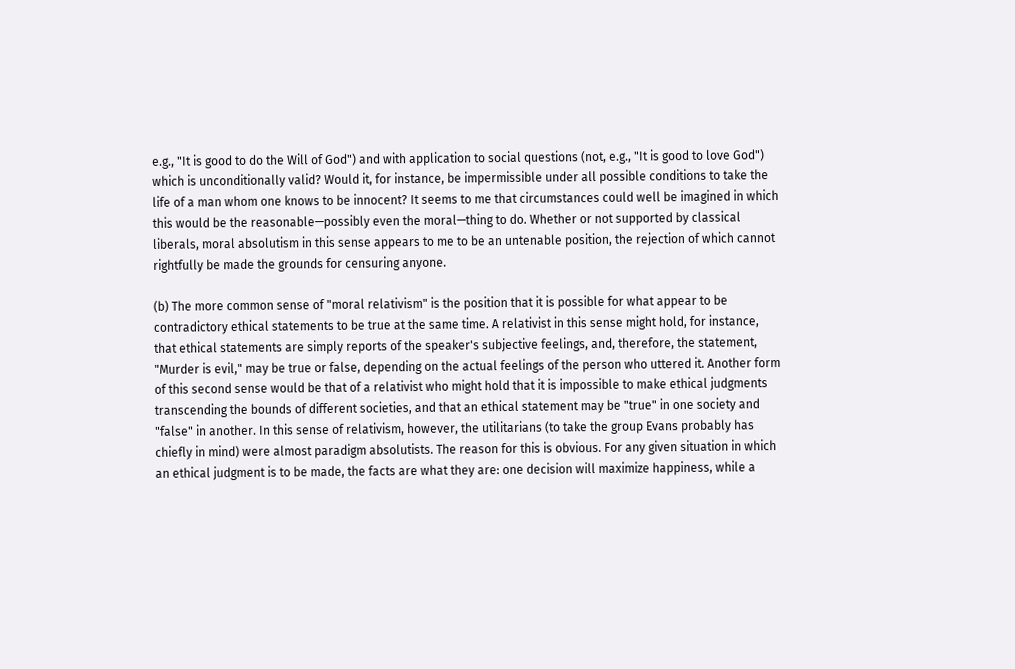e.g., "It is good to do the Will of God") and with application to social questions (not, e.g., "It is good to love God") which is unconditionally valid? Would it, for instance, be impermissible under all possible conditions to take the life of a man whom one knows to be innocent? It seems to me that circumstances could well be imagined in which this would be the reasonable—possibly even the moral—thing to do. Whether or not supported by classical liberals, moral absolutism in this sense appears to me to be an untenable position, the rejection of which cannot rightfully be made the grounds for censuring anyone.

(b) The more common sense of "moral relativism" is the position that it is possible for what appear to be contradictory ethical statements to be true at the same time. A relativist in this sense might hold, for instance, that ethical statements are simply reports of the speaker's subjective feelings, and, therefore, the statement, "Murder is evil," may be true or false, depending on the actual feelings of the person who uttered it. Another form of this second sense would be that of a relativist who might hold that it is impossible to make ethical judgments transcending the bounds of different societies, and that an ethical statement may be "true" in one society and "false" in another. In this sense of relativism, however, the utilitarians (to take the group Evans probably has chiefly in mind) were almost paradigm absolutists. The reason for this is obvious. For any given situation in which an ethical judgment is to be made, the facts are what they are: one decision will maximize happiness, while a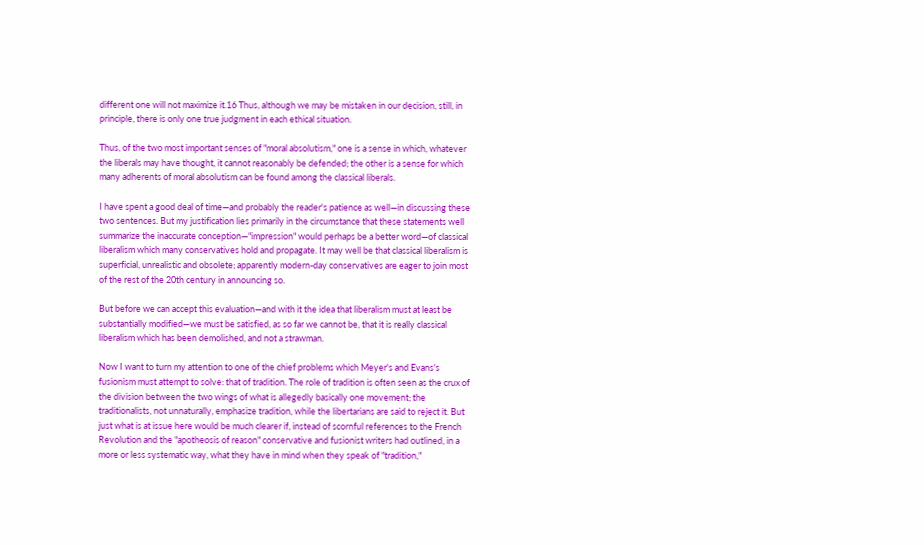different one will not maximize it.16 Thus, although we may be mistaken in our decision, still, in principle, there is only one true judgment in each ethical situation.

Thus, of the two most important senses of "moral absolutism," one is a sense in which, whatever the liberals may have thought, it cannot reasonably be defended; the other is a sense for which many adherents of moral absolutism can be found among the classical liberals.

I have spent a good deal of time—and probably the reader's patience as well—in discussing these two sentences. But my justification lies primarily in the circumstance that these statements well summarize the inaccurate conception—"impression" would perhaps be a better word—of classical liberalism which many conservatives hold and propagate. It may well be that classical liberalism is superficial, unrealistic and obsolete; apparently modern-day conservatives are eager to join most of the rest of the 20th century in announcing so.

But before we can accept this evaluation—and with it the idea that liberalism must at least be substantially modified—we must be satisfied, as so far we cannot be, that it is really classical liberalism which has been demolished, and not a strawman.

Now I want to turn my attention to one of the chief problems which Meyer's and Evans's fusionism must attempt to solve: that of tradition. The role of tradition is often seen as the crux of the division between the two wings of what is allegedly basically one movement; the traditionalists, not unnaturally, emphasize tradition, while the libertarians are said to reject it. But just what is at issue here would be much clearer if, instead of scornful references to the French Revolution and the "apotheosis of reason" conservative and fusionist writers had outlined, in a more or less systematic way, what they have in mind when they speak of "tradition,"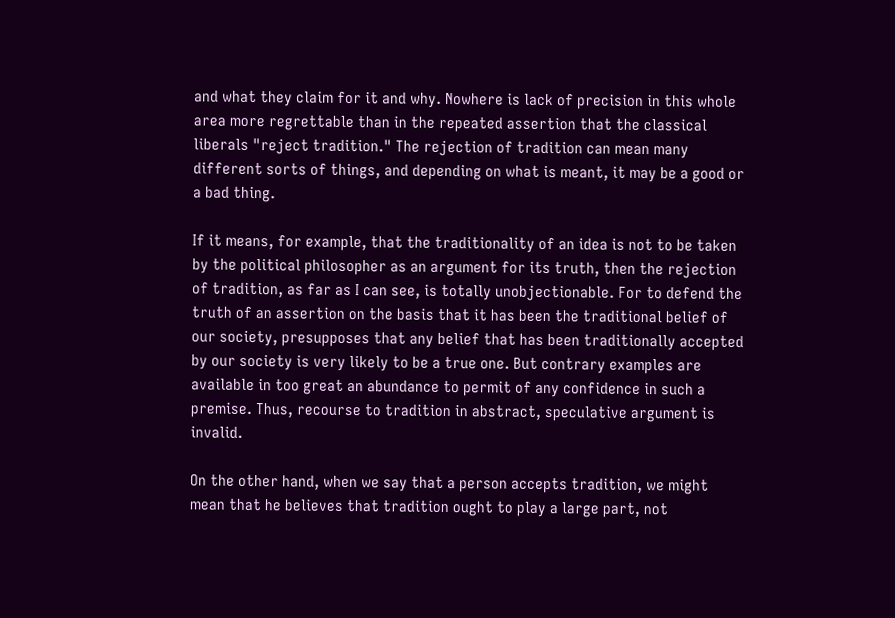and what they claim for it and why. Nowhere is lack of precision in this whole area more regrettable than in the repeated assertion that the classical liberals "reject tradition." The rejection of tradition can mean many different sorts of things, and depending on what is meant, it may be a good or a bad thing.

If it means, for example, that the traditionality of an idea is not to be taken by the political philosopher as an argument for its truth, then the rejection of tradition, as far as I can see, is totally unobjectionable. For to defend the truth of an assertion on the basis that it has been the traditional belief of our society, presupposes that any belief that has been traditionally accepted by our society is very likely to be a true one. But contrary examples are available in too great an abundance to permit of any confidence in such a premise. Thus, recourse to tradition in abstract, speculative argument is invalid.

On the other hand, when we say that a person accepts tradition, we might mean that he believes that tradition ought to play a large part, not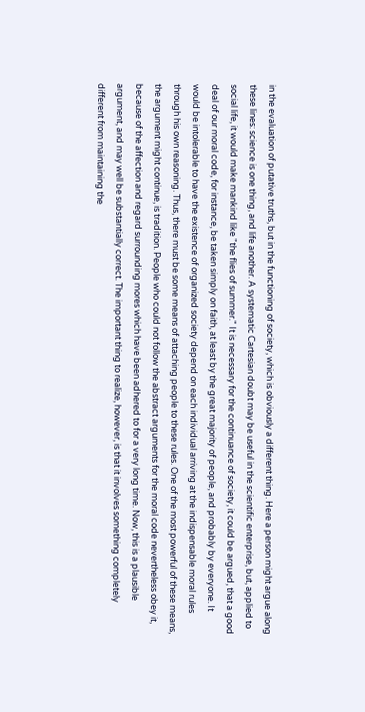in the evaluation of putative truths, but in the functioning of society, which is obviously a different thing. Here a person might argue along these lines: science is one thing, and life another. A systematic Cartesian doubt may be useful in the scientific enterprise, but, applied to social life, it would make mankind like "the flies of summer." It is necessary for the continuance of society, it could be argued, that a good deal of our moral code, for instance, be taken simply on faith, at least by the great majority of people, and probably by everyone. It would be intolerable to have the existence of organized society depend on each individual arriving at the indispensable moral rules through his own reasoning. Thus, there must be some means of attaching people to these rules. One of the most powerful of these means, the argument might continue, is tradition. People who could not follow the abstract arguments for the moral code nevertheless obey it, because of the affection and regard surrounding mores which have been adhered to for a very long time. Now, this is a plausible argument, and may well be substantially correct. The important thing to realize, however, is that it involves something completely different from maintaining the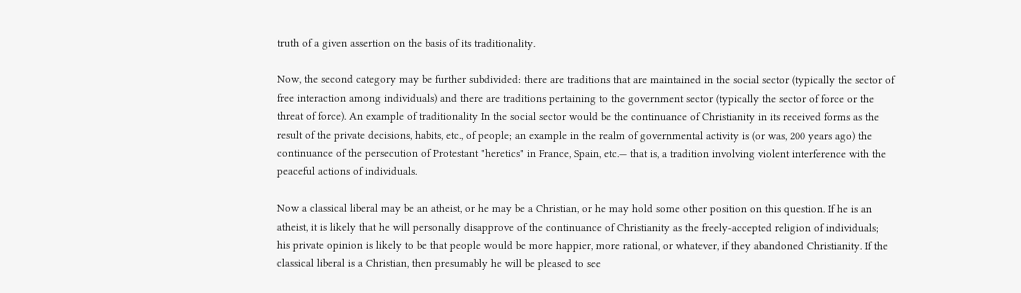truth of a given assertion on the basis of its traditionality.

Now, the second category may be further subdivided: there are traditions that are maintained in the social sector (typically the sector of free interaction among individuals) and there are traditions pertaining to the government sector (typically the sector of force or the threat of force). An example of traditionality In the social sector would be the continuance of Christianity in its received forms as the result of the private decisions, habits, etc., of people; an example in the realm of governmental activity is (or was, 200 years ago) the continuance of the persecution of Protestant "heretics" in France, Spain, etc.— that is, a tradition involving violent interference with the peaceful actions of individuals.

Now a classical liberal may be an atheist, or he may be a Christian, or he may hold some other position on this question. If he is an atheist, it is likely that he will personally disapprove of the continuance of Christianity as the freely-accepted religion of individuals; his private opinion is likely to be that people would be more happier, more rational, or whatever, if they abandoned Christianity. If the classical liberal is a Christian, then presumably he will be pleased to see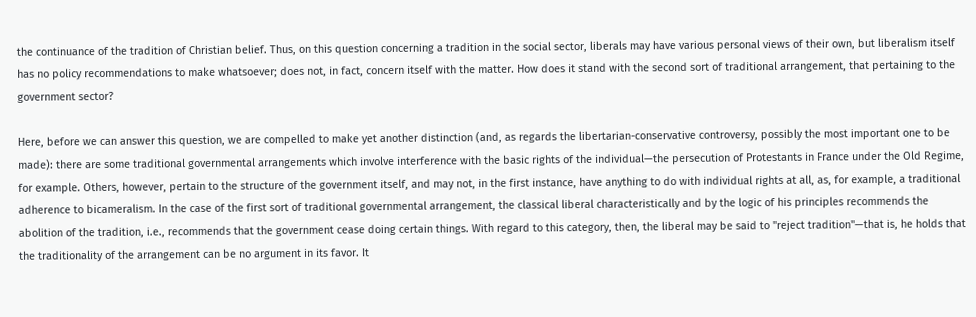the continuance of the tradition of Christian belief. Thus, on this question concerning a tradition in the social sector, liberals may have various personal views of their own, but liberalism itself has no policy recommendations to make whatsoever; does not, in fact, concern itself with the matter. How does it stand with the second sort of traditional arrangement, that pertaining to the government sector?

Here, before we can answer this question, we are compelled to make yet another distinction (and, as regards the libertarian-conservative controversy, possibly the most important one to be made): there are some traditional governmental arrangements which involve interference with the basic rights of the individual—the persecution of Protestants in France under the Old Regime, for example. Others, however, pertain to the structure of the government itself, and may not, in the first instance, have anything to do with individual rights at all, as, for example, a traditional adherence to bicameralism. In the case of the first sort of traditional governmental arrangement, the classical liberal characteristically and by the logic of his principles recommends the abolition of the tradition, i.e., recommends that the government cease doing certain things. With regard to this category, then, the liberal may be said to "reject tradition"—that is, he holds that the traditionality of the arrangement can be no argument in its favor. It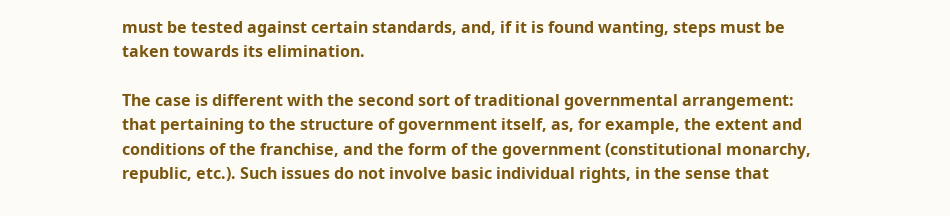must be tested against certain standards, and, if it is found wanting, steps must be taken towards its elimination.

The case is different with the second sort of traditional governmental arrangement: that pertaining to the structure of government itself, as, for example, the extent and conditions of the franchise, and the form of the government (constitutional monarchy, republic, etc.). Such issues do not involve basic individual rights, in the sense that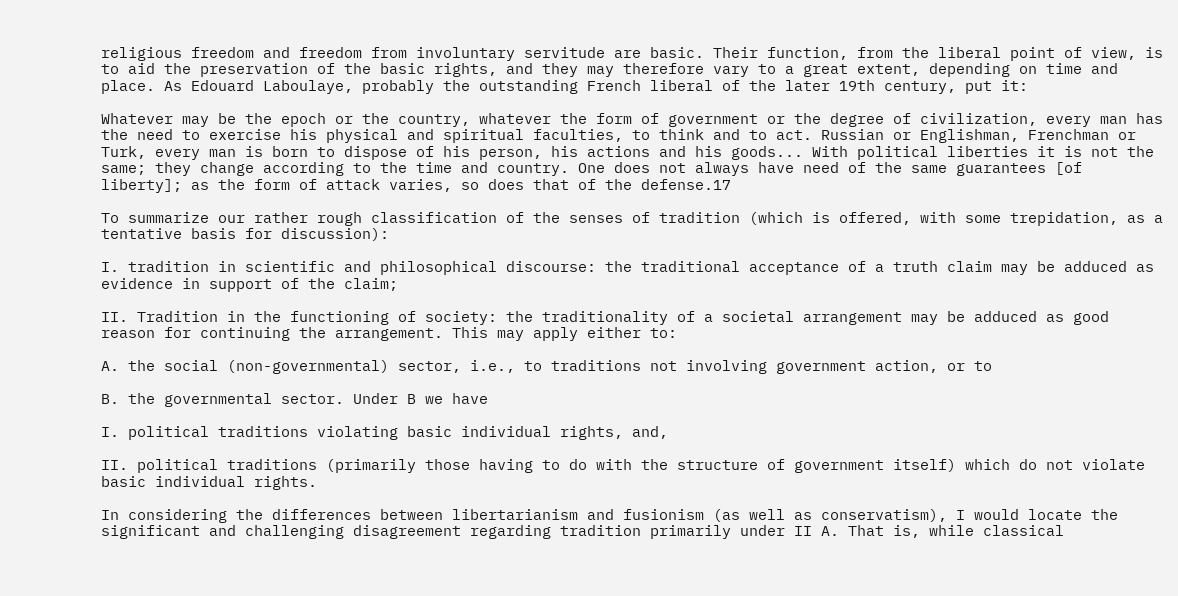religious freedom and freedom from involuntary servitude are basic. Their function, from the liberal point of view, is to aid the preservation of the basic rights, and they may therefore vary to a great extent, depending on time and place. As Edouard Laboulaye, probably the outstanding French liberal of the later 19th century, put it:

Whatever may be the epoch or the country, whatever the form of government or the degree of civilization, every man has the need to exercise his physical and spiritual faculties, to think and to act. Russian or Englishman, Frenchman or Turk, every man is born to dispose of his person, his actions and his goods... With political liberties it is not the same; they change according to the time and country. One does not always have need of the same guarantees [of liberty]; as the form of attack varies, so does that of the defense.17

To summarize our rather rough classification of the senses of tradition (which is offered, with some trepidation, as a tentative basis for discussion):

I. tradition in scientific and philosophical discourse: the traditional acceptance of a truth claim may be adduced as evidence in support of the claim;

II. Tradition in the functioning of society: the traditionality of a societal arrangement may be adduced as good reason for continuing the arrangement. This may apply either to:

A. the social (non-governmental) sector, i.e., to traditions not involving government action, or to

B. the governmental sector. Under B we have

I. political traditions violating basic individual rights, and,

II. political traditions (primarily those having to do with the structure of government itself) which do not violate basic individual rights.

In considering the differences between libertarianism and fusionism (as well as conservatism), I would locate the significant and challenging disagreement regarding tradition primarily under II A. That is, while classical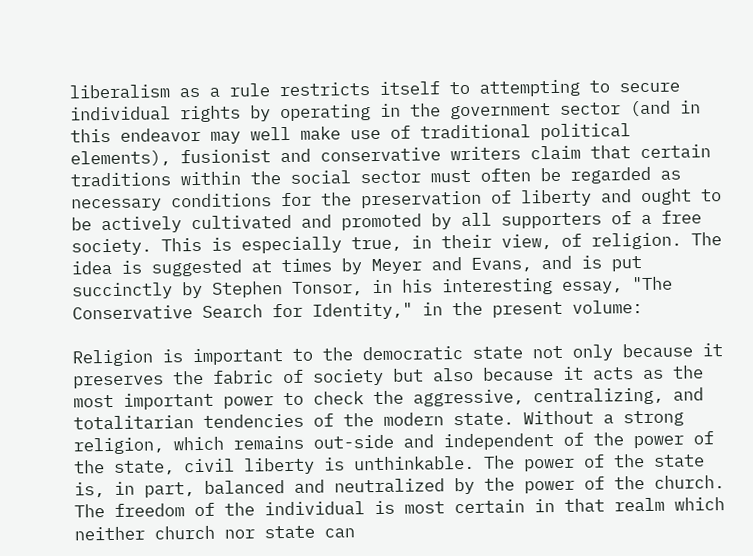liberalism as a rule restricts itself to attempting to secure individual rights by operating in the government sector (and in this endeavor may well make use of traditional political elements), fusionist and conservative writers claim that certain traditions within the social sector must often be regarded as necessary conditions for the preservation of liberty and ought to be actively cultivated and promoted by all supporters of a free society. This is especially true, in their view, of religion. The idea is suggested at times by Meyer and Evans, and is put succinctly by Stephen Tonsor, in his interesting essay, "The Conservative Search for Identity," in the present volume:

Religion is important to the democratic state not only because it preserves the fabric of society but also because it acts as the most important power to check the aggressive, centralizing, and totalitarian tendencies of the modern state. Without a strong religion, which remains out-side and independent of the power of the state, civil liberty is unthinkable. The power of the state is, in part, balanced and neutralized by the power of the church. The freedom of the individual is most certain in that realm which neither church nor state can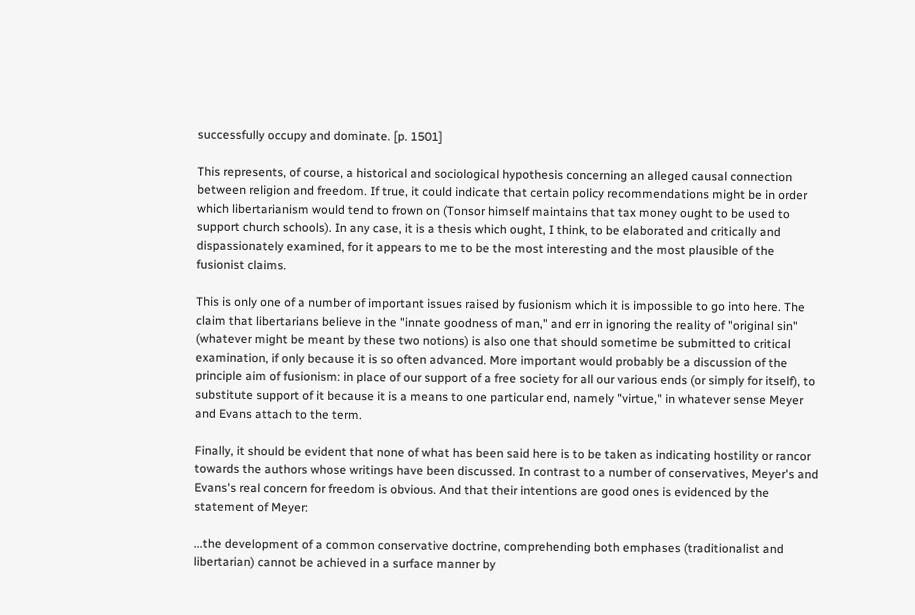successfully occupy and dominate. [p. 1501]

This represents, of course, a historical and sociological hypothesis concerning an alleged causal connection between religion and freedom. If true, it could indicate that certain policy recommendations might be in order which libertarianism would tend to frown on (Tonsor himself maintains that tax money ought to be used to support church schools). In any case, it is a thesis which ought, I think, to be elaborated and critically and dispassionately examined, for it appears to me to be the most interesting and the most plausible of the fusionist claims.

This is only one of a number of important issues raised by fusionism which it is impossible to go into here. The claim that libertarians believe in the "innate goodness of man," and err in ignoring the reality of "original sin" (whatever might be meant by these two notions) is also one that should sometime be submitted to critical examination, if only because it is so often advanced. More important would probably be a discussion of the principle aim of fusionism: in place of our support of a free society for all our various ends (or simply for itself), to substitute support of it because it is a means to one particular end, namely "virtue," in whatever sense Meyer and Evans attach to the term.

Finally, it should be evident that none of what has been said here is to be taken as indicating hostility or rancor towards the authors whose writings have been discussed. In contrast to a number of conservatives, Meyer's and Evans's real concern for freedom is obvious. And that their intentions are good ones is evidenced by the statement of Meyer:

...the development of a common conservative doctrine, comprehending both emphases (traditionalist and libertarian) cannot be achieved in a surface manner by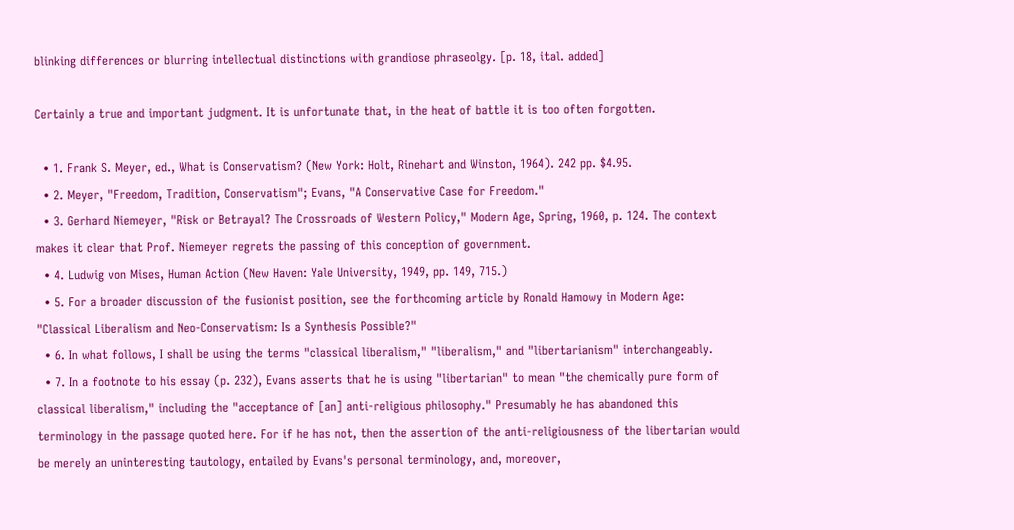blinking differences or blurring intellectual distinctions with grandiose phraseolgy. [p. 18, ital. added]

Certainly a true and important judgment. It is unfortunate that, in the heat of battle it is too often forgotten.

  • 1. Frank S. Meyer, ed., What is Conservatism? (New York: Holt, Rinehart and Winston, 1964). 242 pp. $4.95.
  • 2. Meyer, "Freedom, Tradition, Conservatism"; Evans, "A Conservative Case for Freedom."
  • 3. Gerhard Niemeyer, "Risk or Betrayal? The Crossroads of Western Policy," Modern Age, Spring, 1960, p. 124. The context makes it clear that Prof. Niemeyer regrets the passing of this conception of government.
  • 4. Ludwig von Mises, Human Action (New Haven: Yale University, 1949, pp. 149, 715.)
  • 5. For a broader discussion of the fusionist position, see the forthcoming article by Ronald Hamowy in Modern Age: "Classical Liberalism and Neo-Conservatism: Is a Synthesis Possible?"
  • 6. In what follows, I shall be using the terms "classical liberalism," "liberalism," and "libertarianism" interchangeably.
  • 7. In a footnote to his essay (p. 232), Evans asserts that he is using "libertarian" to mean "the chemically pure form of classical liberalism," including the "acceptance of [an] anti-religious philosophy." Presumably he has abandoned this terminology in the passage quoted here. For if he has not, then the assertion of the anti-religiousness of the libertarian would be merely an uninteresting tautology, entailed by Evans's personal terminology, and, moreover,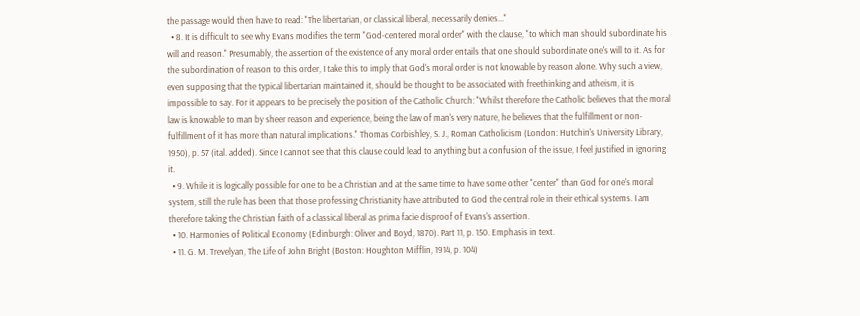the passage would then have to read: "The libertarian, or classical liberal, necessarily denies..."
  • 8. It is difficult to see why Evans modifies the term "God-centered moral order" with the clause, "to which man should subordinate his will and reason." Presumably, the assertion of the existence of any moral order entails that one should subordinate one's will to it. As for the subordination of reason to this order, I take this to imply that God's moral order is not knowable by reason alone. Why such a view, even supposing that the typical libertarian maintained it, should be thought to be associated with freethinking and atheism, it is impossible to say. For it appears to be precisely the position of the Catholic Church: "Whilst therefore the Catholic believes that the moral law is knowable to man by sheer reason and experience, being the law of man's very nature, he believes that the fulfillment or non-fulfillment of it has more than natural implications." Thomas Corbishley, S. J., Roman Catholicism (London: Hutchin's University Library, 1950), p. 57 (ital. added). Since I cannot see that this clause could lead to anything but a confusion of the issue, I feel justified in ignoring it.
  • 9. While it is logically possible for one to be a Christian and at the same time to have some other "center" than God for one's moral system, still the rule has been that those professing Christianity have attributed to God the central role in their ethical systems. I am therefore taking the Christian faith of a classical liberal as prima facie disproof of Evans's assertion.
  • 10. Harmonies of Political Economy (Edinburgh: Oliver and Boyd, 1870). Part 11, p. 150. Emphasis in text.
  • 11. G. M. Trevelyan, The Life of John Bright (Boston: Houghton Mifflin, 1914, p. 104)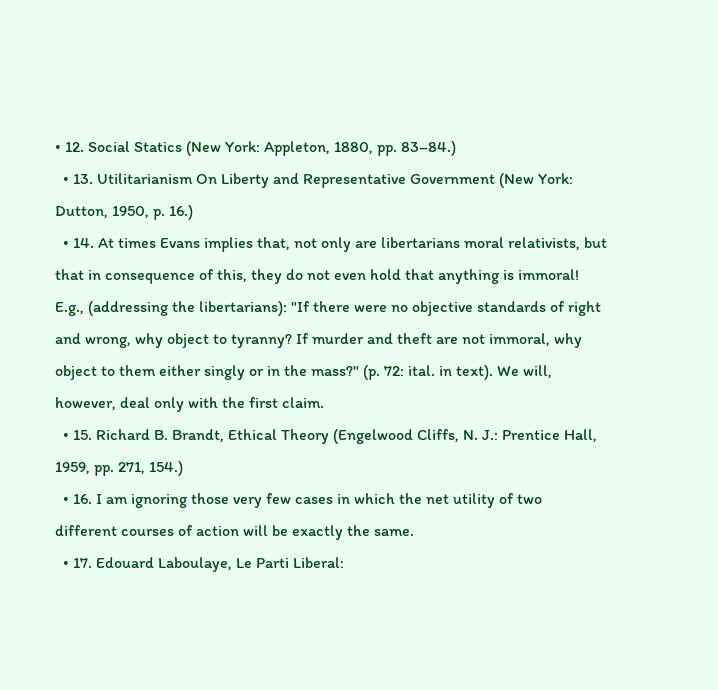• 12. Social Statics (New York: Appleton, 1880, pp. 83–84.)
  • 13. Utilitarianism On Liberty and Representative Government (New York: Dutton, 1950, p. 16.)
  • 14. At times Evans implies that, not only are libertarians moral relativists, but that in consequence of this, they do not even hold that anything is immoral! E.g., (addressing the libertarians): "If there were no objective standards of right and wrong, why object to tyranny? If murder and theft are not immoral, why object to them either singly or in the mass?" (p. 72: ital. in text). We will, however, deal only with the first claim.
  • 15. Richard B. Brandt, Ethical Theory (Engelwood Cliffs, N. J.: Prentice Hall, 1959, pp. 271, 154.)
  • 16. I am ignoring those very few cases in which the net utility of two different courses of action will be exactly the same.
  • 17. Edouard Laboulaye, Le Parti Liberal: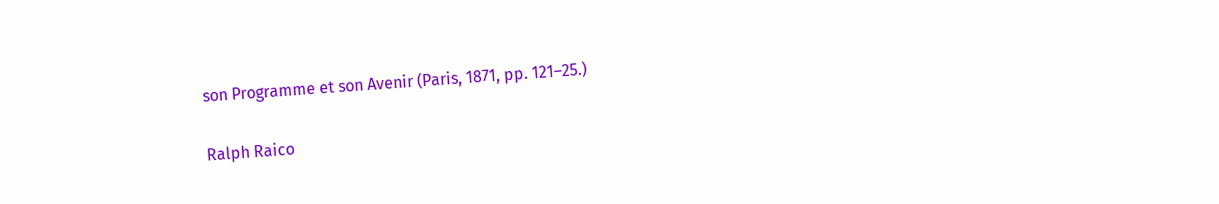son Programme et son Avenir (Paris, 1871, pp. 121–25.)

Ralph Raico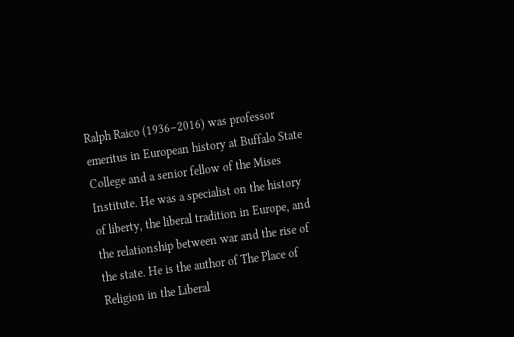Ralph Raico (1936–2016) was professor emeritus in European history at Buffalo State College and a senior fellow of the Mises Institute. He was a specialist on the history of liberty, the liberal tradition in Europe, and the relationship between war and the rise of the state. He is the author of The Place of Religion in the Liberal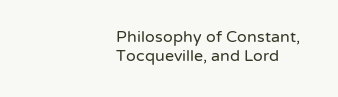Philosophy of Constant, Tocqueville, and Lord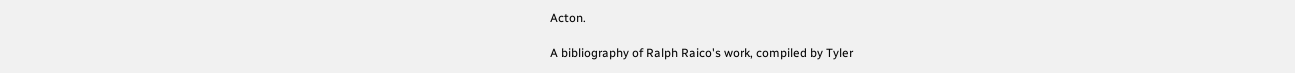Acton.

A bibliography of Ralph Raico's work, compiled by Tyler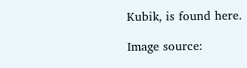Kubik, is found here.

Image source: